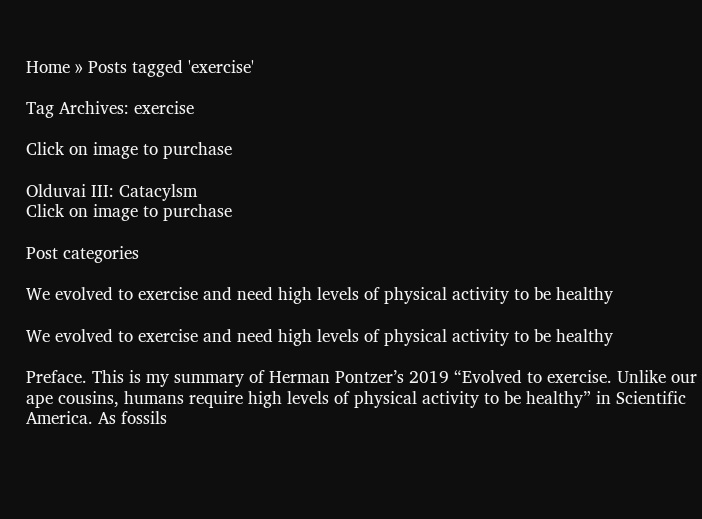Home » Posts tagged 'exercise'

Tag Archives: exercise

Click on image to purchase

Olduvai III: Catacylsm
Click on image to purchase

Post categories

We evolved to exercise and need high levels of physical activity to be healthy

We evolved to exercise and need high levels of physical activity to be healthy

Preface. This is my summary of Herman Pontzer’s 2019 “Evolved to exercise. Unlike our ape cousins, humans require high levels of physical activity to be healthy” in Scientific America. As fossils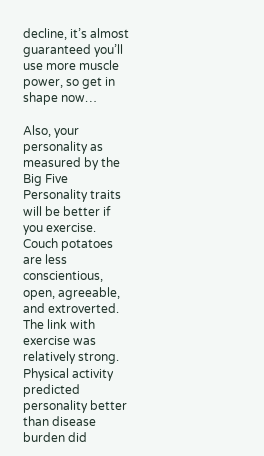decline, it’s almost guaranteed you’ll use more muscle power, so get in shape now…

Also, your personality as measured by the Big Five Personality traits will be better if you exercise. Couch potatoes are less conscientious, open, agreeable, and extroverted. The link with exercise was relatively strong. Physical activity predicted personality better than disease burden did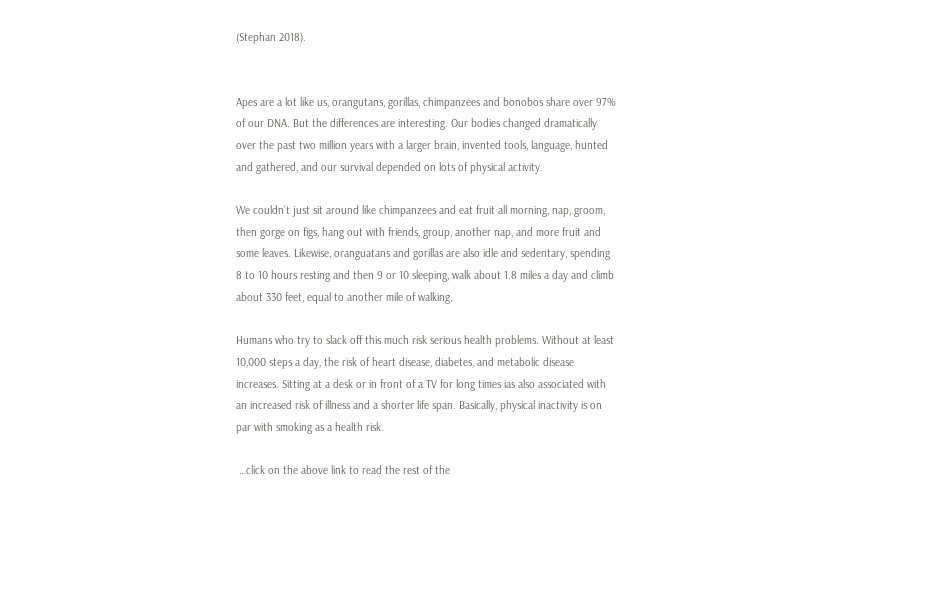(Stephan 2018).


Apes are a lot like us, orangutans, gorillas, chimpanzees and bonobos share over 97% of our DNA. But the differences are interesting. Our bodies changed dramatically over the past two million years with a larger brain, invented tools, language, hunted and gathered, and our survival depended on lots of physical activity.

We couldn’t just sit around like chimpanzees and eat fruit all morning, nap, groom, then gorge on figs, hang out with friends, group, another nap, and more fruit and some leaves. Likewise, oranguatans and gorillas are also idle and sedentary, spending 8 to 10 hours resting and then 9 or 10 sleeping, walk about 1.8 miles a day and climb about 330 feet, equal to another mile of walking.

Humans who try to slack off this much risk serious health problems. Without at least 10,000 steps a day, the risk of heart disease, diabetes, and metabolic disease increases. Sitting at a desk or in front of a TV for long times ias also associated with an increased risk of illness and a shorter life span. Basically, physical inactivity is on par with smoking as a health risk.

 …click on the above link to read the rest of the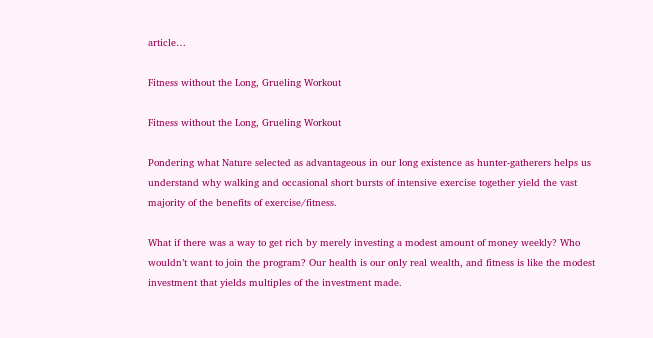article…

Fitness without the Long, Grueling Workout

Fitness without the Long, Grueling Workout

Pondering what Nature selected as advantageous in our long existence as hunter-gatherers helps us understand why walking and occasional short bursts of intensive exercise together yield the vast majority of the benefits of exercise/fitness.

What if there was a way to get rich by merely investing a modest amount of money weekly? Who wouldn’t want to join the program? Our health is our only real wealth, and fitness is like the modest investment that yields multiples of the investment made.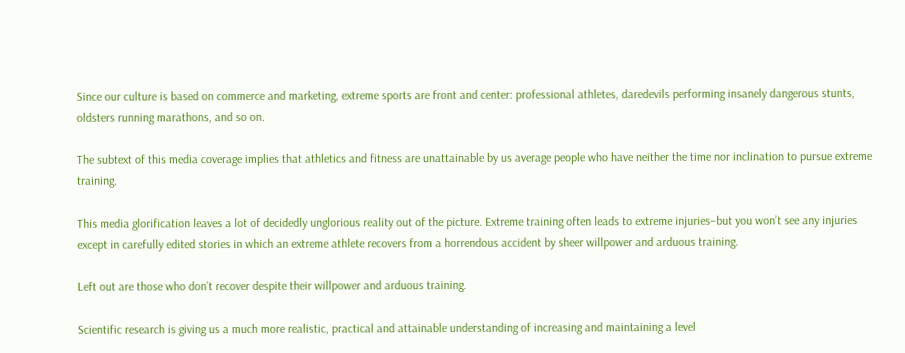Since our culture is based on commerce and marketing, extreme sports are front and center: professional athletes, daredevils performing insanely dangerous stunts, oldsters running marathons, and so on.

The subtext of this media coverage implies that athletics and fitness are unattainable by us average people who have neither the time nor inclination to pursue extreme training.

This media glorification leaves a lot of decidedly unglorious reality out of the picture. Extreme training often leads to extreme injuries–but you won’t see any injuries except in carefully edited stories in which an extreme athlete recovers from a horrendous accident by sheer willpower and arduous training.

Left out are those who don’t recover despite their willpower and arduous training.

Scientific research is giving us a much more realistic, practical and attainable understanding of increasing and maintaining a level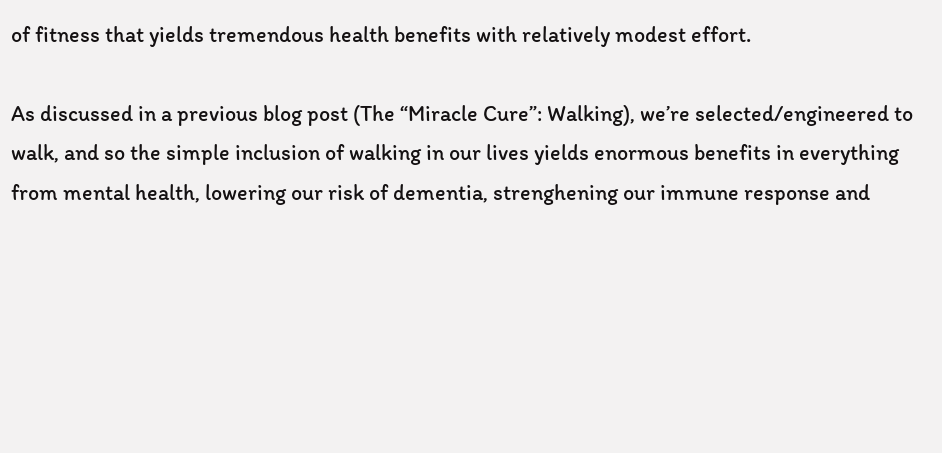of fitness that yields tremendous health benefits with relatively modest effort.

As discussed in a previous blog post (The “Miracle Cure”: Walking), we’re selected/engineered to walk, and so the simple inclusion of walking in our lives yields enormous benefits in everything from mental health, lowering our risk of dementia, strenghening our immune response and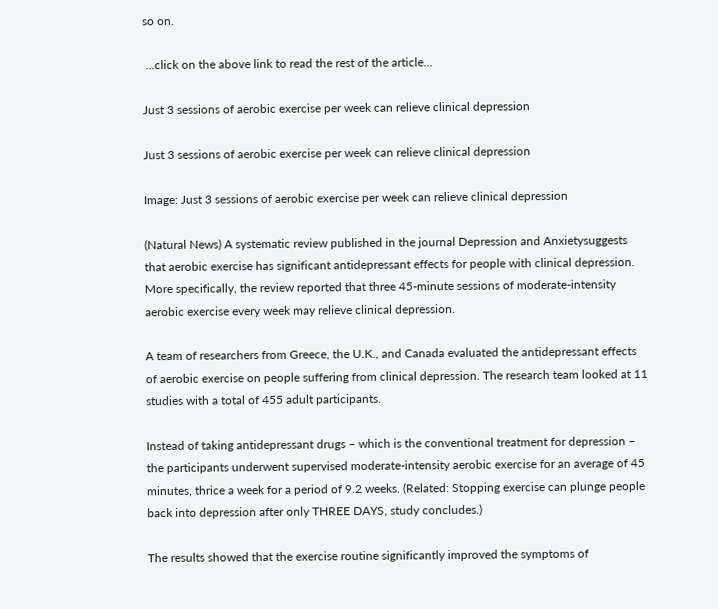so on.

 …click on the above link to read the rest of the article…

Just 3 sessions of aerobic exercise per week can relieve clinical depression

Just 3 sessions of aerobic exercise per week can relieve clinical depression

Image: Just 3 sessions of aerobic exercise per week can relieve clinical depression

(Natural News) A systematic review published in the journal Depression and Anxietysuggests that aerobic exercise has significant antidepressant effects for people with clinical depression. More specifically, the review reported that three 45-minute sessions of moderate-intensity aerobic exercise every week may relieve clinical depression.

A team of researchers from Greece, the U.K., and Canada evaluated the antidepressant effects of aerobic exercise on people suffering from clinical depression. The research team looked at 11 studies with a total of 455 adult participants.

Instead of taking antidepressant drugs – which is the conventional treatment for depression – the participants underwent supervised moderate-intensity aerobic exercise for an average of 45 minutes, thrice a week for a period of 9.2 weeks. (Related: Stopping exercise can plunge people back into depression after only THREE DAYS, study concludes.)

The results showed that the exercise routine significantly improved the symptoms of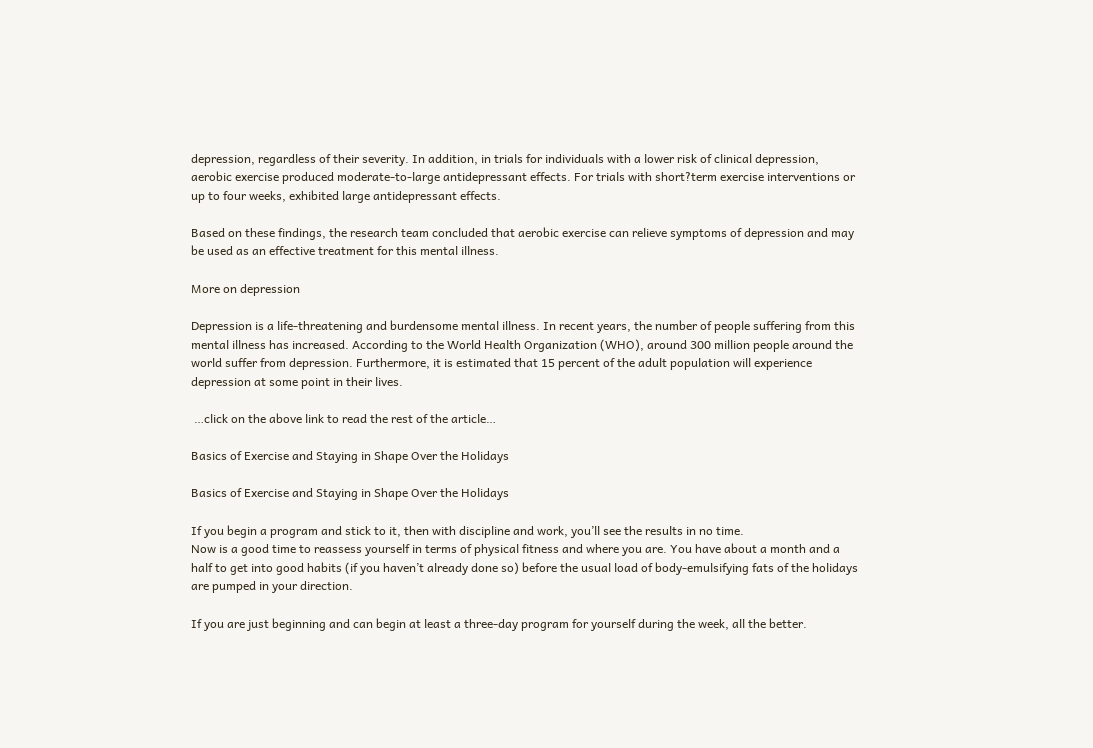depression, regardless of their severity. In addition, in trials for individuals with a lower risk of clinical depression, aerobic exercise produced moderate-to-large antidepressant effects. For trials with short?term exercise interventions or up to four weeks, exhibited large antidepressant effects.

Based on these findings, the research team concluded that aerobic exercise can relieve symptoms of depression and may be used as an effective treatment for this mental illness.

More on depression

Depression is a life-threatening and burdensome mental illness. In recent years, the number of people suffering from this mental illness has increased. According to the World Health Organization (WHO), around 300 million people around the world suffer from depression. Furthermore, it is estimated that 15 percent of the adult population will experience depression at some point in their lives.

 …click on the above link to read the rest of the article…

Basics of Exercise and Staying in Shape Over the Holidays

Basics of Exercise and Staying in Shape Over the Holidays

If you begin a program and stick to it, then with discipline and work, you’ll see the results in no time.
Now is a good time to reassess yourself in terms of physical fitness and where you are. You have about a month and a half to get into good habits (if you haven’t already done so) before the usual load of body-emulsifying fats of the holidays are pumped in your direction.

If you are just beginning and can begin at least a three-day program for yourself during the week, all the better.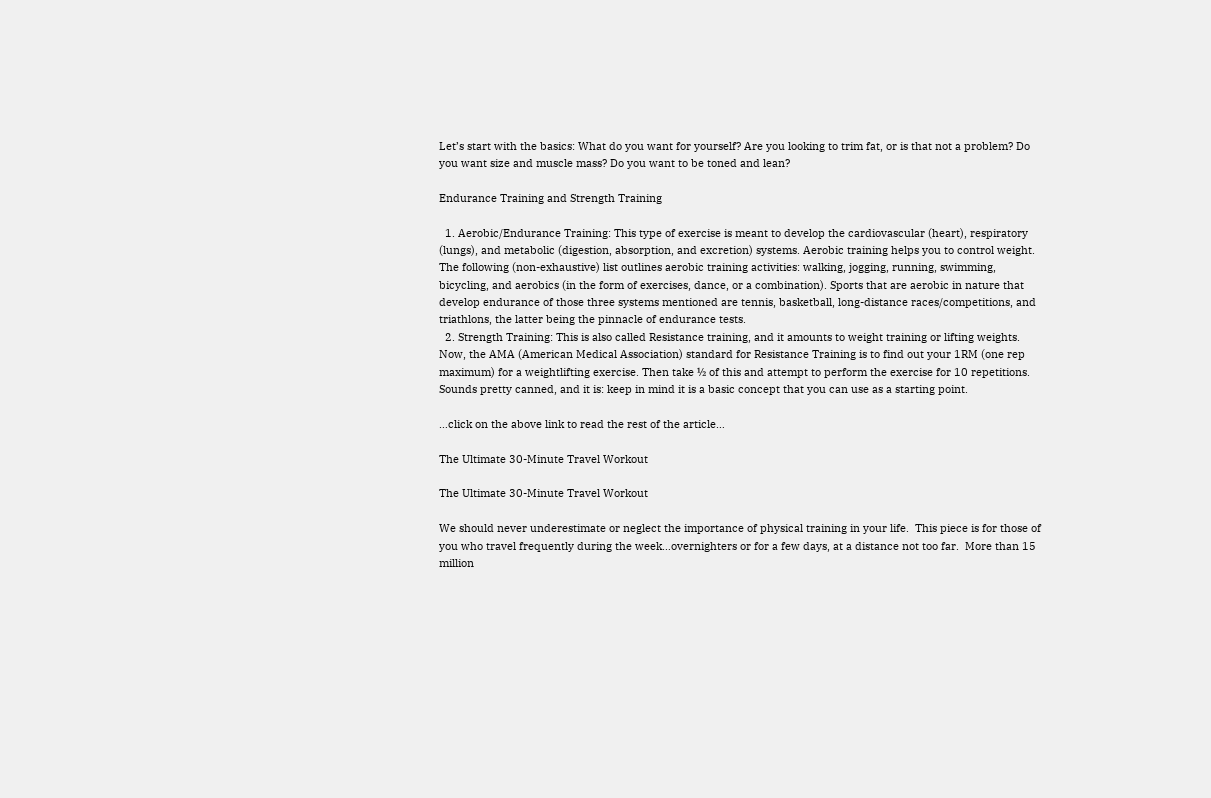Let’s start with the basics: What do you want for yourself? Are you looking to trim fat, or is that not a problem? Do you want size and muscle mass? Do you want to be toned and lean?

Endurance Training and Strength Training

  1. Aerobic/Endurance Training: This type of exercise is meant to develop the cardiovascular (heart), respiratory (lungs), and metabolic (digestion, absorption, and excretion) systems. Aerobic training helps you to control weight. The following (non-exhaustive) list outlines aerobic training activities: walking, jogging, running, swimming, bicycling, and aerobics (in the form of exercises, dance, or a combination). Sports that are aerobic in nature that develop endurance of those three systems mentioned are tennis, basketball, long-distance races/competitions, and triathlons, the latter being the pinnacle of endurance tests.
  2. Strength Training: This is also called Resistance training, and it amounts to weight training or lifting weights. Now, the AMA (American Medical Association) standard for Resistance Training is to find out your 1RM (one rep maximum) for a weightlifting exercise. Then take ½ of this and attempt to perform the exercise for 10 repetitions. Sounds pretty canned, and it is: keep in mind it is a basic concept that you can use as a starting point.

…click on the above link to read the rest of the article…

The Ultimate 30-Minute Travel Workout

The Ultimate 30-Minute Travel Workout

We should never underestimate or neglect the importance of physical training in your life.  This piece is for those of you who travel frequently during the week…overnighters or for a few days, at a distance not too far.  More than 15 million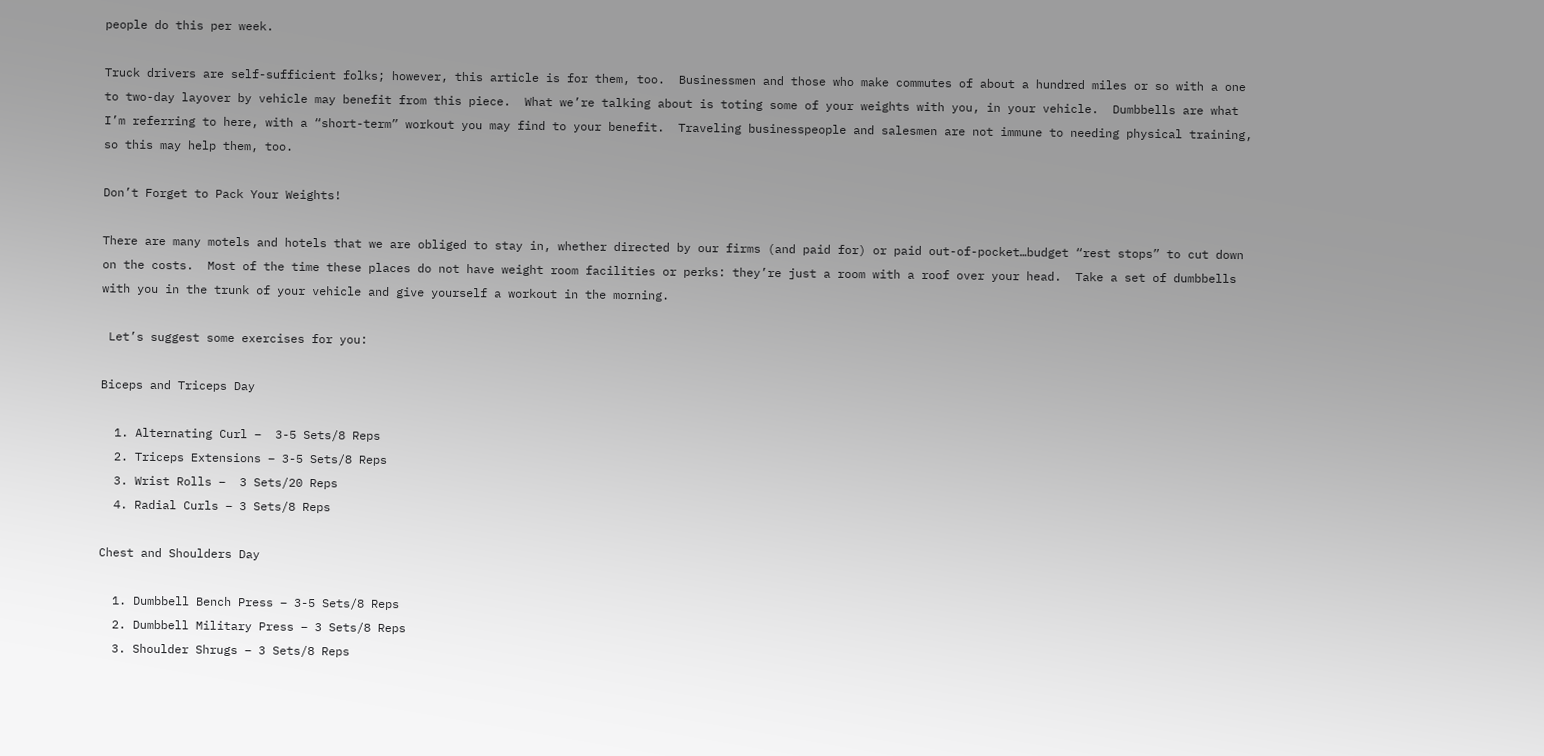people do this per week.

Truck drivers are self-sufficient folks; however, this article is for them, too.  Businessmen and those who make commutes of about a hundred miles or so with a one to two-day layover by vehicle may benefit from this piece.  What we’re talking about is toting some of your weights with you, in your vehicle.  Dumbbells are what I’m referring to here, with a “short-term” workout you may find to your benefit.  Traveling businesspeople and salesmen are not immune to needing physical training, so this may help them, too.

Don’t Forget to Pack Your Weights!

There are many motels and hotels that we are obliged to stay in, whether directed by our firms (and paid for) or paid out-of-pocket…budget “rest stops” to cut down on the costs.  Most of the time these places do not have weight room facilities or perks: they’re just a room with a roof over your head.  Take a set of dumbbells with you in the trunk of your vehicle and give yourself a workout in the morning.

 Let’s suggest some exercises for you:

Biceps and Triceps Day

  1. Alternating Curl –  3-5 Sets/8 Reps
  2. Triceps Extensions – 3-5 Sets/8 Reps
  3. Wrist Rolls –  3 Sets/20 Reps
  4. Radial Curls – 3 Sets/8 Reps

Chest and Shoulders Day

  1. Dumbbell Bench Press – 3-5 Sets/8 Reps
  2. Dumbbell Military Press – 3 Sets/8 Reps
  3. Shoulder Shrugs – 3 Sets/8 Reps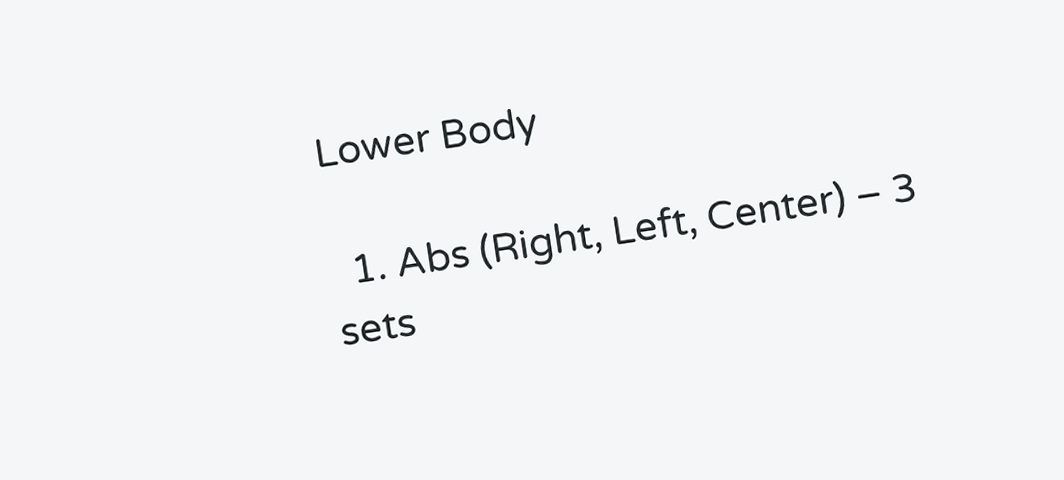Lower Body

  1. Abs (Right, Left, Center) – 3 sets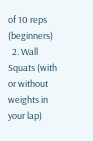of 10 reps (beginners)
  2. Wall Squats (with or without weights in your lap)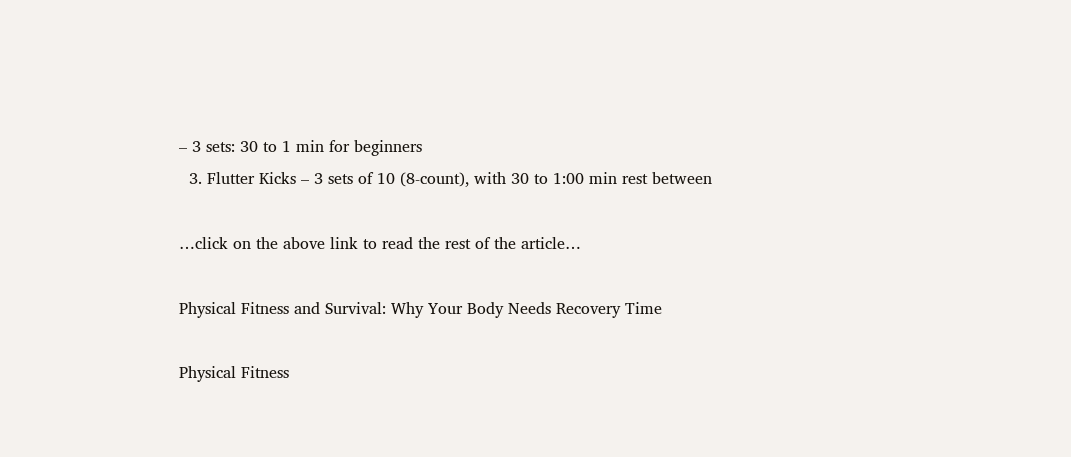– 3 sets: 30 to 1 min for beginners
  3. Flutter Kicks – 3 sets of 10 (8-count), with 30 to 1:00 min rest between

…click on the above link to read the rest of the article…

Physical Fitness and Survival: Why Your Body Needs Recovery Time

Physical Fitness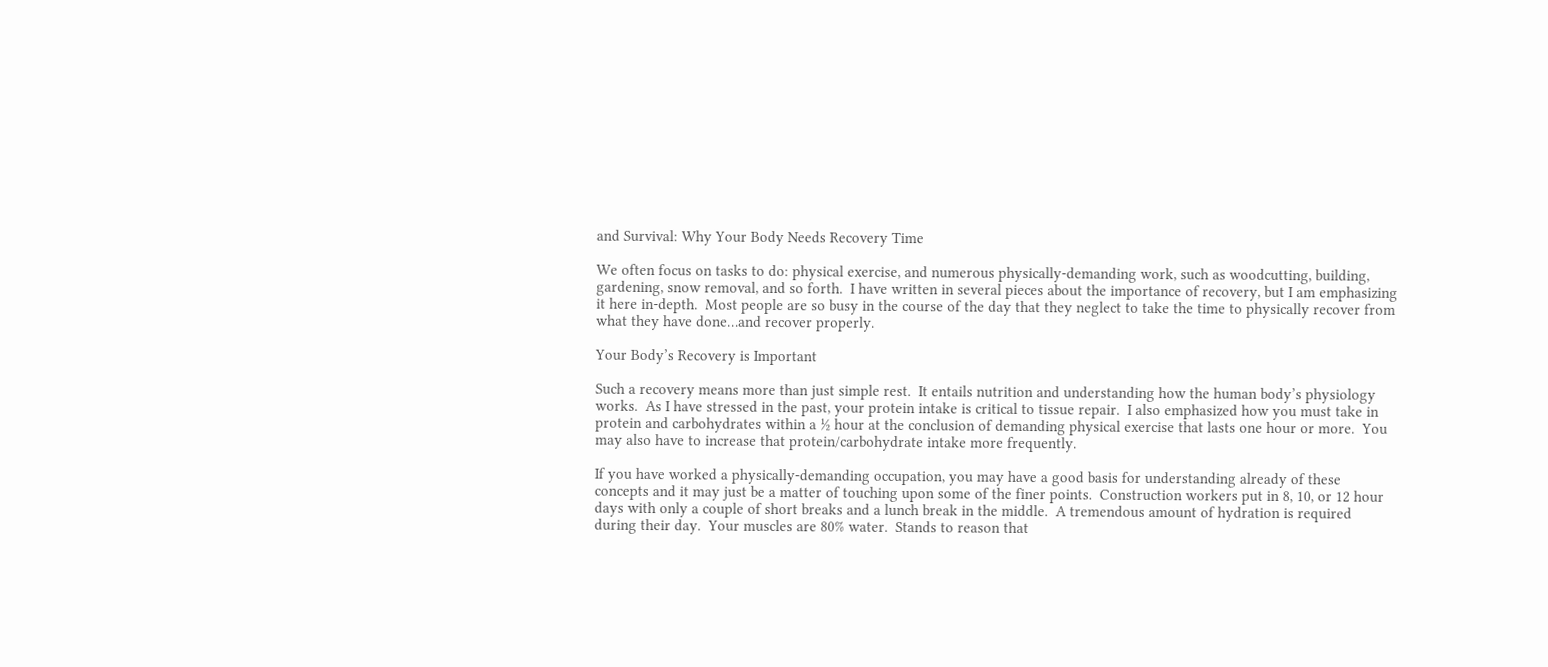and Survival: Why Your Body Needs Recovery Time

We often focus on tasks to do: physical exercise, and numerous physically-demanding work, such as woodcutting, building, gardening, snow removal, and so forth.  I have written in several pieces about the importance of recovery, but I am emphasizing it here in-depth.  Most people are so busy in the course of the day that they neglect to take the time to physically recover from what they have done…and recover properly.

Your Body’s Recovery is Important

Such a recovery means more than just simple rest.  It entails nutrition and understanding how the human body’s physiology works.  As I have stressed in the past, your protein intake is critical to tissue repair.  I also emphasized how you must take in protein and carbohydrates within a ½ hour at the conclusion of demanding physical exercise that lasts one hour or more.  You may also have to increase that protein/carbohydrate intake more frequently.

If you have worked a physically-demanding occupation, you may have a good basis for understanding already of these concepts and it may just be a matter of touching upon some of the finer points.  Construction workers put in 8, 10, or 12 hour days with only a couple of short breaks and a lunch break in the middle.  A tremendous amount of hydration is required during their day.  Your muscles are 80% water.  Stands to reason that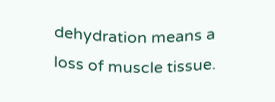dehydration means a loss of muscle tissue.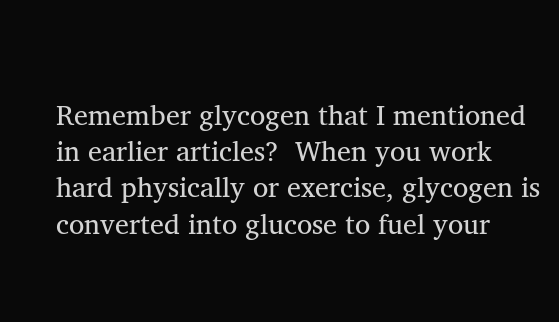Remember glycogen that I mentioned in earlier articles?  When you work hard physically or exercise, glycogen is converted into glucose to fuel your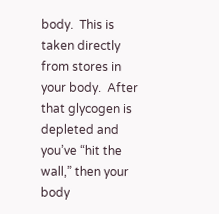body.  This is taken directly from stores in your body.  After that glycogen is depleted and you’ve “hit the wall,” then your body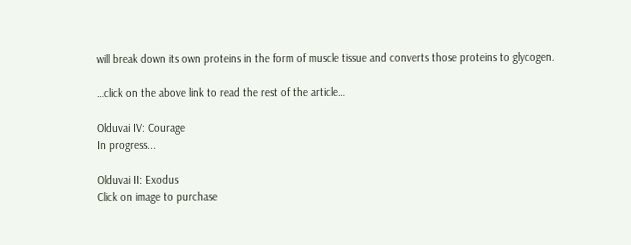will break down its own proteins in the form of muscle tissue and converts those proteins to glycogen.

…click on the above link to read the rest of the article…

Olduvai IV: Courage
In progress...

Olduvai II: Exodus
Click on image to purchase